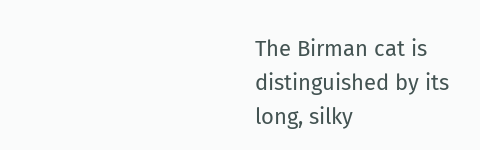The Birman cat is distinguished by its long, silky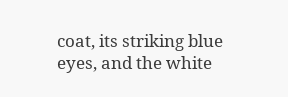coat, its striking blue eyes, and the white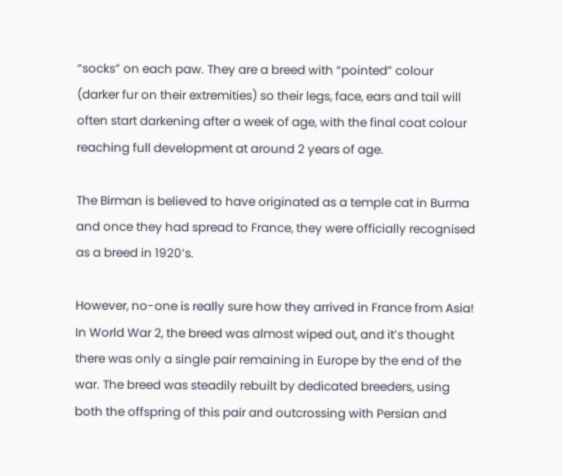“socks” on each paw. They are a breed with “pointed” colour (darker fur on their extremities) so their legs, face, ears and tail will often start darkening after a week of age, with the final coat colour reaching full development at around 2 years of age.

The Birman is believed to have originated as a temple cat in Burma and once they had spread to France, they were officially recognised as a breed in 1920’s.

However, no-one is really sure how they arrived in France from Asia! In World War 2, the breed was almost wiped out, and it’s thought there was only a single pair remaining in Europe by the end of the war. The breed was steadily rebuilt by dedicated breeders, using both the offspring of this pair and outcrossing with Persian and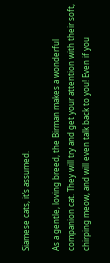Siamese cats, it’s assumed.

As a gentle, loving breed, the Birman makes a wonderful companion cat. They will try and get your attention with their soft, chirping meow, and will even talk back to you! Even if you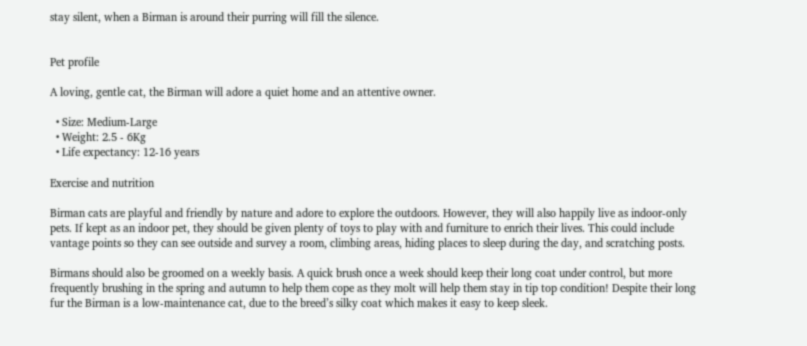stay silent, when a Birman is around their purring will fill the silence.


Pet profile

A loving, gentle cat, the Birman will adore a quiet home and an attentive owner.

  • Size: Medium-Large
  • Weight: 2.5 - 6Kg
  • Life expectancy: 12-16 years

Exercise and nutrition

Birman cats are playful and friendly by nature and adore to explore the outdoors. However, they will also happily live as indoor-only pets. If kept as an indoor pet, they should be given plenty of toys to play with and furniture to enrich their lives. This could include vantage points so they can see outside and survey a room, climbing areas, hiding places to sleep during the day, and scratching posts.

Birmans should also be groomed on a weekly basis. A quick brush once a week should keep their long coat under control, but more frequently brushing in the spring and autumn to help them cope as they molt will help them stay in tip top condition! Despite their long fur the Birman is a low-maintenance cat, due to the breed’s silky coat which makes it easy to keep sleek.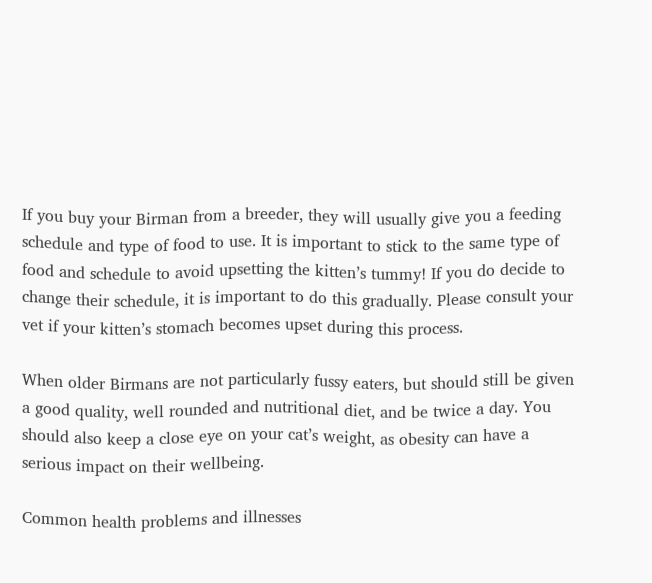If you buy your Birman from a breeder, they will usually give you a feeding schedule and type of food to use. It is important to stick to the same type of food and schedule to avoid upsetting the kitten’s tummy! If you do decide to change their schedule, it is important to do this gradually. Please consult your vet if your kitten’s stomach becomes upset during this process.

When older Birmans are not particularly fussy eaters, but should still be given a good quality, well rounded and nutritional diet, and be twice a day. You should also keep a close eye on your cat’s weight, as obesity can have a serious impact on their wellbeing.

Common health problems and illnesses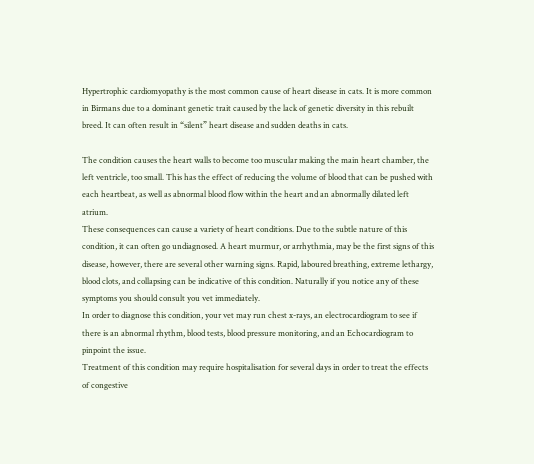Hypertrophic cardiomyopathy is the most common cause of heart disease in cats. It is more common in Birmans due to a dominant genetic trait caused by the lack of genetic diversity in this rebuilt breed. It can often result in “silent” heart disease and sudden deaths in cats.

The condition causes the heart walls to become too muscular making the main heart chamber, the left ventricle, too small. This has the effect of reducing the volume of blood that can be pushed with each heartbeat, as well as abnormal blood flow within the heart and an abnormally dilated left atrium.
These consequences can cause a variety of heart conditions. Due to the subtle nature of this condition, it can often go undiagnosed. A heart murmur, or arrhythmia, may be the first signs of this disease, however, there are several other warning signs. Rapid, laboured breathing, extreme lethargy, blood clots, and collapsing can be indicative of this condition. Naturally if you notice any of these symptoms you should consult you vet immediately.
In order to diagnose this condition, your vet may run chest x-rays, an electrocardiogram to see if there is an abnormal rhythm, blood tests, blood pressure monitoring, and an Echocardiogram to pinpoint the issue.
Treatment of this condition may require hospitalisation for several days in order to treat the effects of congestive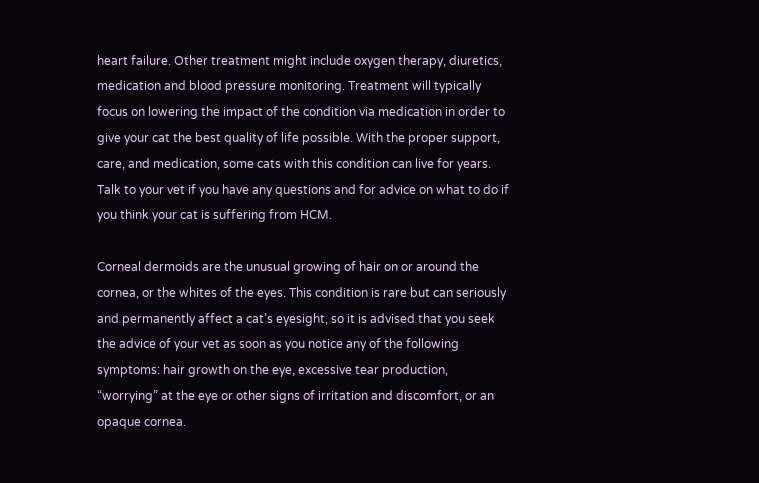heart failure. Other treatment might include oxygen therapy, diuretics, medication and blood pressure monitoring. Treatment will typically focus on lowering the impact of the condition via medication in order to give your cat the best quality of life possible. With the proper support, care, and medication, some cats with this condition can live for years.
Talk to your vet if you have any questions and for advice on what to do if you think your cat is suffering from HCM.

Corneal dermoids are the unusual growing of hair on or around the cornea, or the whites of the eyes. This condition is rare but can seriously and permanently affect a cat’s eyesight, so it is advised that you seek the advice of your vet as soon as you notice any of the following symptoms: hair growth on the eye, excessive tear production, “worrying” at the eye or other signs of irritation and discomfort, or an opaque cornea.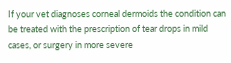If your vet diagnoses corneal dermoids the condition can be treated with the prescription of tear drops in mild cases, or surgery in more severe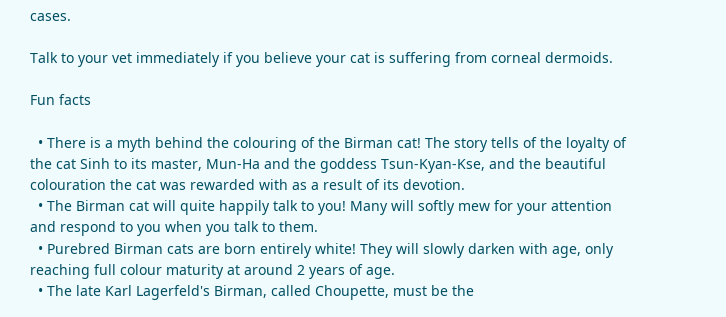cases.

Talk to your vet immediately if you believe your cat is suffering from corneal dermoids.

Fun facts

  • There is a myth behind the colouring of the Birman cat! The story tells of the loyalty of the cat Sinh to its master, Mun-Ha and the goddess Tsun-Kyan-Kse, and the beautiful colouration the cat was rewarded with as a result of its devotion.
  • The Birman cat will quite happily talk to you! Many will softly mew for your attention and respond to you when you talk to them.
  • Purebred Birman cats are born entirely white! They will slowly darken with age, only reaching full colour maturity at around 2 years of age.
  • The late Karl Lagerfeld's Birman, called Choupette, must be the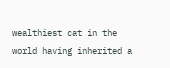wealthiest cat in the world having inherited a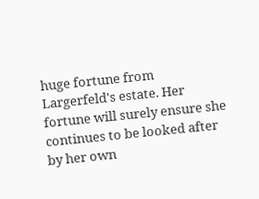huge fortune from Largerfeld's estate. Her fortune will surely ensure she continues to be looked after by her own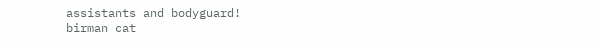assistants and bodyguard!
birman cat